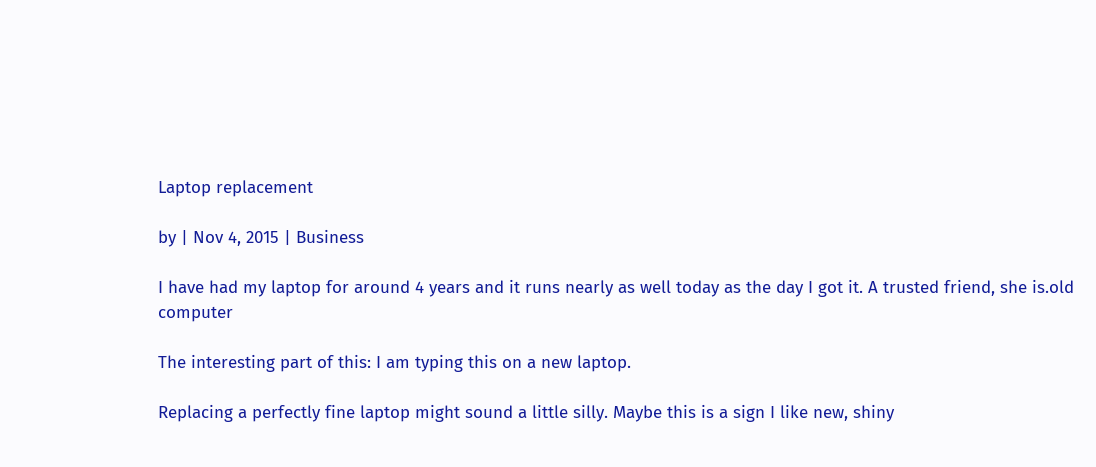Laptop replacement

by | Nov 4, 2015 | Business

I have had my laptop for around 4 years and it runs nearly as well today as the day I got it. A trusted friend, she is.old computer

The interesting part of this: I am typing this on a new laptop.

Replacing a perfectly fine laptop might sound a little silly. Maybe this is a sign I like new, shiny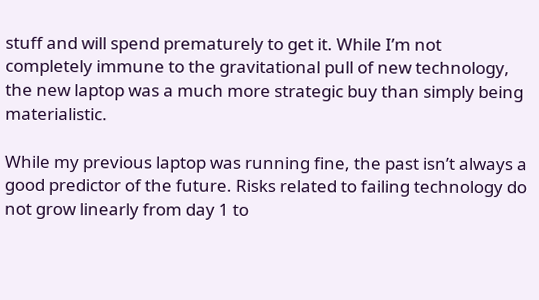stuff and will spend prematurely to get it. While I’m not completely immune to the gravitational pull of new technology, the new laptop was a much more strategic buy than simply being materialistic.

While my previous laptop was running fine, the past isn’t always a good predictor of the future. Risks related to failing technology do not grow linearly from day 1 to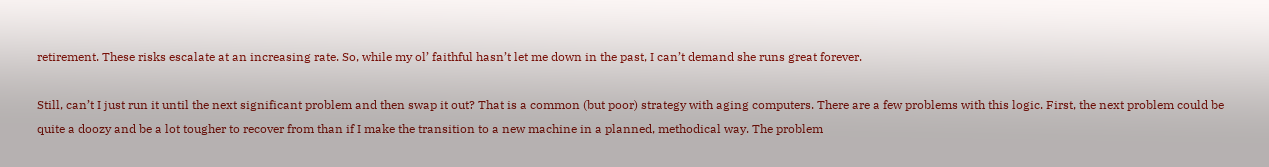retirement. These risks escalate at an increasing rate. So, while my ol’ faithful hasn’t let me down in the past, I can’t demand she runs great forever.

Still, can’t I just run it until the next significant problem and then swap it out? That is a common (but poor) strategy with aging computers. There are a few problems with this logic. First, the next problem could be quite a doozy and be a lot tougher to recover from than if I make the transition to a new machine in a planned, methodical way. The problem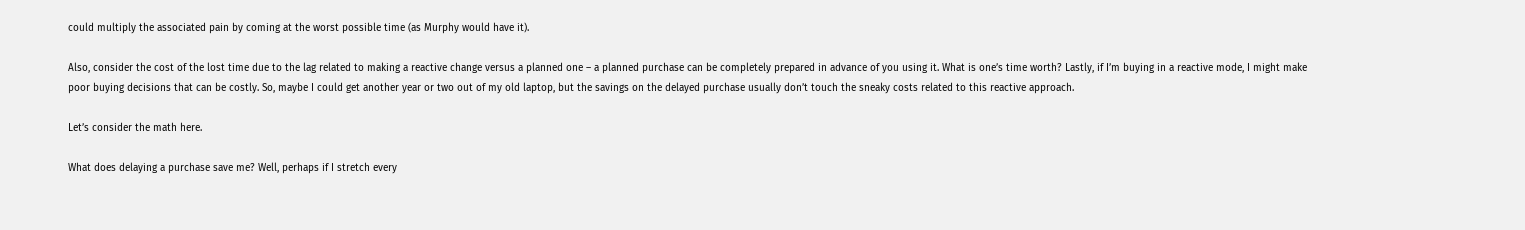could multiply the associated pain by coming at the worst possible time (as Murphy would have it).

Also, consider the cost of the lost time due to the lag related to making a reactive change versus a planned one – a planned purchase can be completely prepared in advance of you using it. What is one’s time worth? Lastly, if I’m buying in a reactive mode, I might make poor buying decisions that can be costly. So, maybe I could get another year or two out of my old laptop, but the savings on the delayed purchase usually don’t touch the sneaky costs related to this reactive approach.

Let’s consider the math here.

What does delaying a purchase save me? Well, perhaps if I stretch every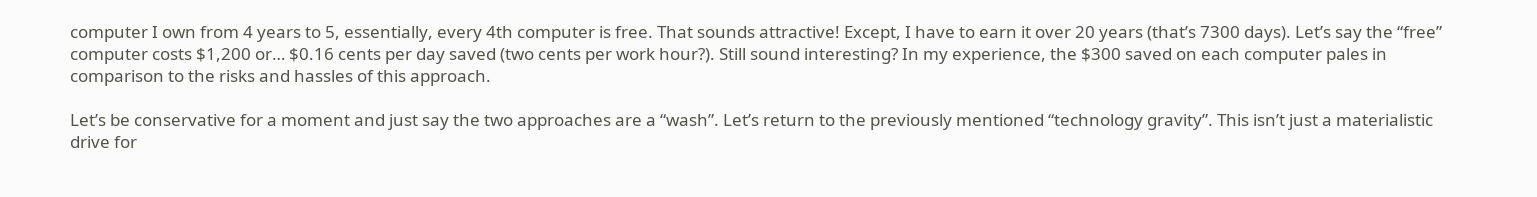computer I own from 4 years to 5, essentially, every 4th computer is free. That sounds attractive! Except, I have to earn it over 20 years (that’s 7300 days). Let’s say the “free” computer costs $1,200 or… $0.16 cents per day saved (two cents per work hour?). Still sound interesting? In my experience, the $300 saved on each computer pales in comparison to the risks and hassles of this approach.

Let’s be conservative for a moment and just say the two approaches are a “wash”. Let’s return to the previously mentioned “technology gravity”. This isn’t just a materialistic drive for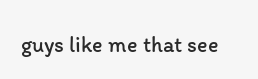guys like me that see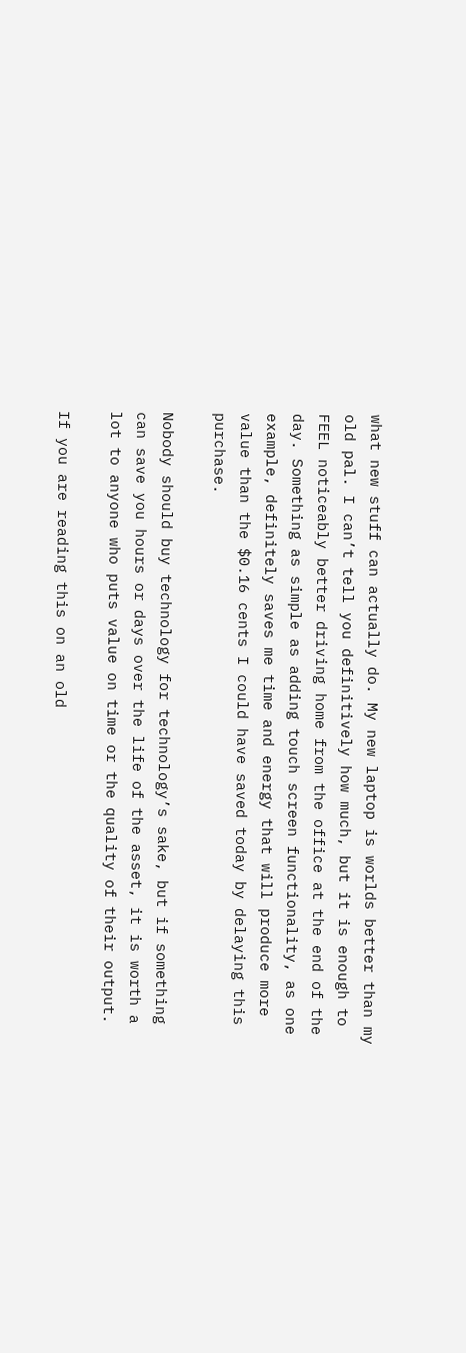what new stuff can actually do. My new laptop is worlds better than my old pal. I can’t tell you definitively how much, but it is enough to FEEL noticeably better driving home from the office at the end of the day. Something as simple as adding touch screen functionality, as one example, definitely saves me time and energy that will produce more value than the $0.16 cents I could have saved today by delaying this purchase.

Nobody should buy technology for technology’s sake, but if something can save you hours or days over the life of the asset, it is worth a lot to anyone who puts value on time or the quality of their output.

If you are reading this on an old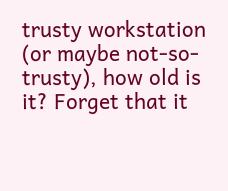trusty workstation (or maybe not-so-trusty), how old is it? Forget that it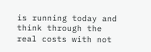is running today and think through the real costs with not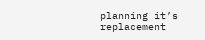planning it’s replacement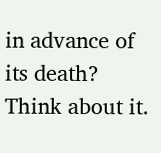in advance of its death? Think about it.